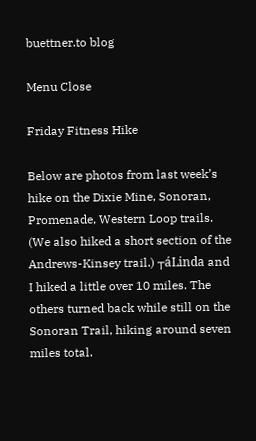buettner.to blog

Menu Close

Friday Fitness Hike

Below are photos from last week’s hike on the Dixie Mine, Sonoran, Promenade, Western Loop trails. (We also hiked a short section of the Andrews-Kinsey trail.) ┬áLinda and I hiked a little over 10 miles. The others turned back while still on the Sonoran Trail, hiking around seven miles total.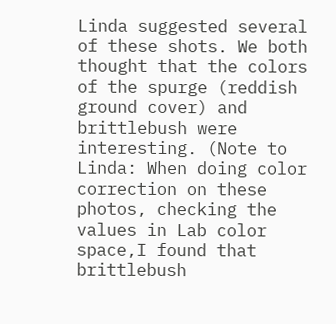Linda suggested several of these shots. We both thought that the colors of the spurge (reddish ground cover) and brittlebush were interesting. (Note to Linda: When doing color correction on these photos, checking the values in Lab color space,I found that brittlebush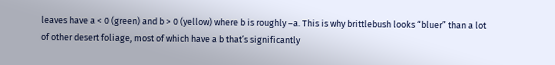leaves have a < 0 (green) and b > 0 (yellow) where b is roughly –a. This is why brittlebush looks “bluer” than a lot of other desert foliage, most of which have a b that’s significantly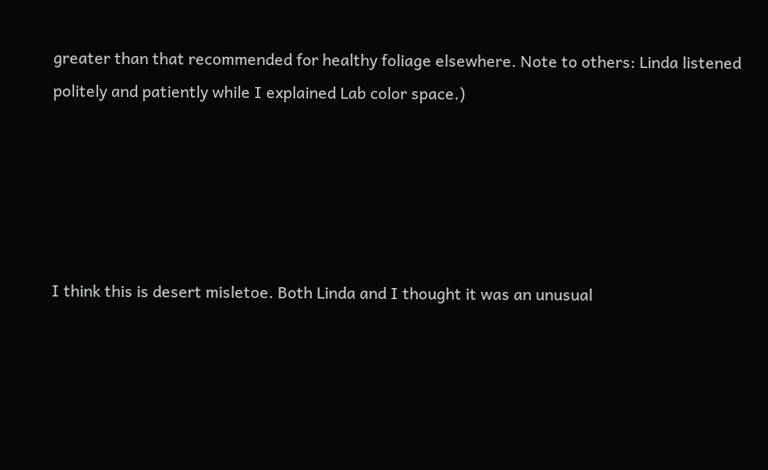greater than that recommended for healthy foliage elsewhere. Note to others: Linda listened politely and patiently while I explained Lab color space.)





I think this is desert misletoe. Both Linda and I thought it was an unusual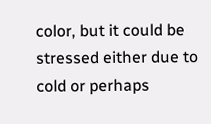color, but it could be stressed either due to cold or perhaps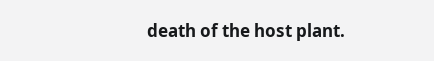death of the host plant.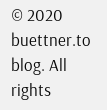© 2020 buettner.to blog. All rights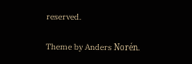reserved.

Theme by Anders Norén.